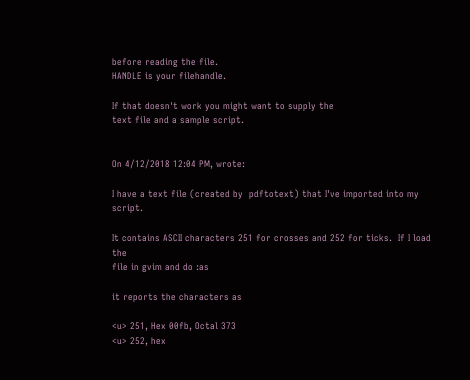before reading the file.
HANDLE is your filehandle.

If that doesn't work you might want to supply the
text file and a sample script.


On 4/12/2018 12:04 PM, wrote:

I have a text file (created by  pdftotext) that I've imported into my script.

It contains ASCII characters 251 for crosses and 252 for ticks.  If I load the
file in gvim and do :as

it reports the characters as

<u> 251, Hex 00fb, Octal 373
<u> 252, hex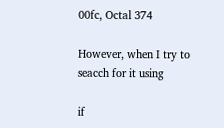00fc, Octal 374

However, when I try to seacch for it using

if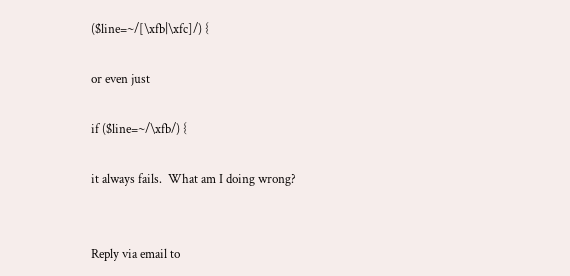($line=~/[\xfb|\xfc]/) {

or even just

if ($line=~/\xfb/) {

it always fails.  What am I doing wrong?


Reply via email to